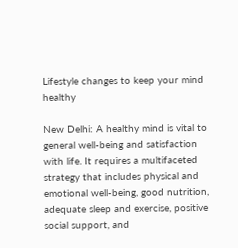Lifestyle changes to keep your mind healthy

New Delhi: A healthy mind is vital to general well-being and satisfaction with life. It requires a multifaceted strategy that includes physical and emotional well-being, good nutrition, adequate sleep and exercise, positive social support, and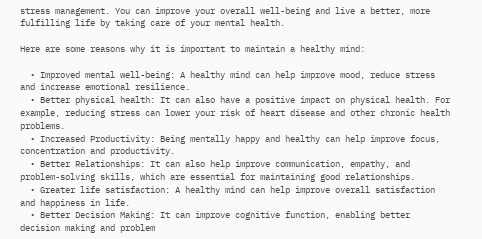stress management. You can improve your overall well-being and live a better, more fulfilling life by taking care of your mental health.

Here are some reasons why it is important to maintain a healthy mind:

  • Improved mental well-being: A healthy mind can help improve mood, reduce stress and increase emotional resilience.
  • Better physical health: It can also have a positive impact on physical health. For example, reducing stress can lower your risk of heart disease and other chronic health problems.
  • Increased Productivity: Being mentally happy and healthy can help improve focus, concentration and productivity.
  • Better Relationships: It can also help improve communication, empathy, and problem-solving skills, which are essential for maintaining good relationships.
  • Greater life satisfaction: A healthy mind can help improve overall satisfaction and happiness in life.
  • Better Decision Making: It can improve cognitive function, enabling better decision making and problem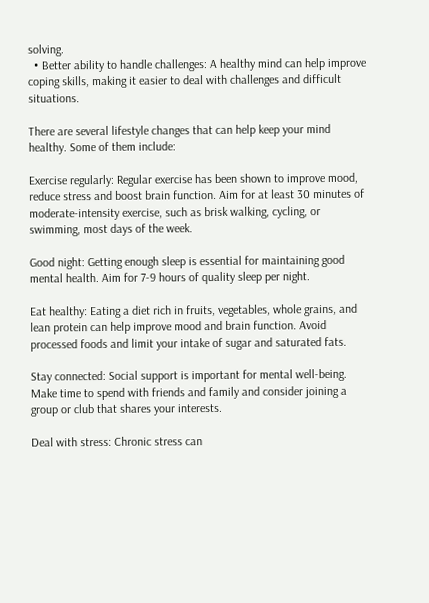solving.
  • Better ability to handle challenges: A healthy mind can help improve coping skills, making it easier to deal with challenges and difficult situations.

There are several lifestyle changes that can help keep your mind healthy. Some of them include:

Exercise regularly: Regular exercise has been shown to improve mood, reduce stress and boost brain function. Aim for at least 30 minutes of moderate-intensity exercise, such as brisk walking, cycling, or swimming, most days of the week.

Good night: Getting enough sleep is essential for maintaining good mental health. Aim for 7-9 hours of quality sleep per night.

Eat healthy: Eating a diet rich in fruits, vegetables, whole grains, and lean protein can help improve mood and brain function. Avoid processed foods and limit your intake of sugar and saturated fats.

Stay connected: Social support is important for mental well-being. Make time to spend with friends and family and consider joining a group or club that shares your interests.

Deal with stress: Chronic stress can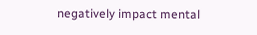negatively impact mental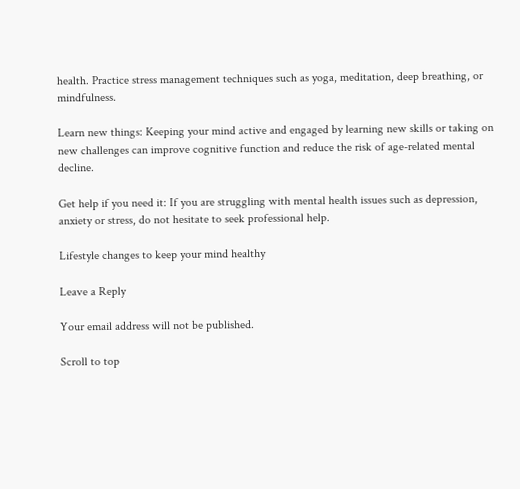health. Practice stress management techniques such as yoga, meditation, deep breathing, or mindfulness.

Learn new things: Keeping your mind active and engaged by learning new skills or taking on new challenges can improve cognitive function and reduce the risk of age-related mental decline.

Get help if you need it: If you are struggling with mental health issues such as depression, anxiety or stress, do not hesitate to seek professional help.

Lifestyle changes to keep your mind healthy

Leave a Reply

Your email address will not be published.

Scroll to top